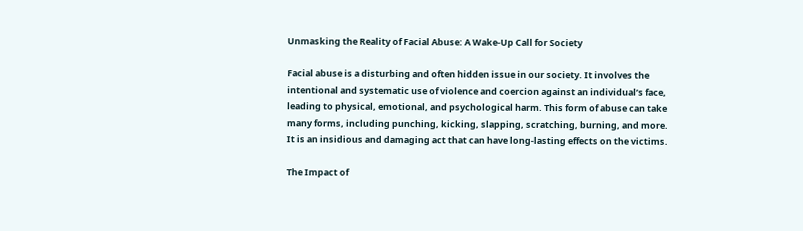Unmasking the Reality of Facial Abuse: A Wake-Up Call for Society

Facial abuse is a disturbing and often hidden issue in our society. It involves the intentional and systematic use of violence and coercion against an individual’s face, leading to physical, emotional, and psychological harm. This form of abuse can take many forms, including punching, kicking, slapping, scratching, burning, and more. It is an insidious and damaging act that can have long-lasting effects on the victims.

The Impact of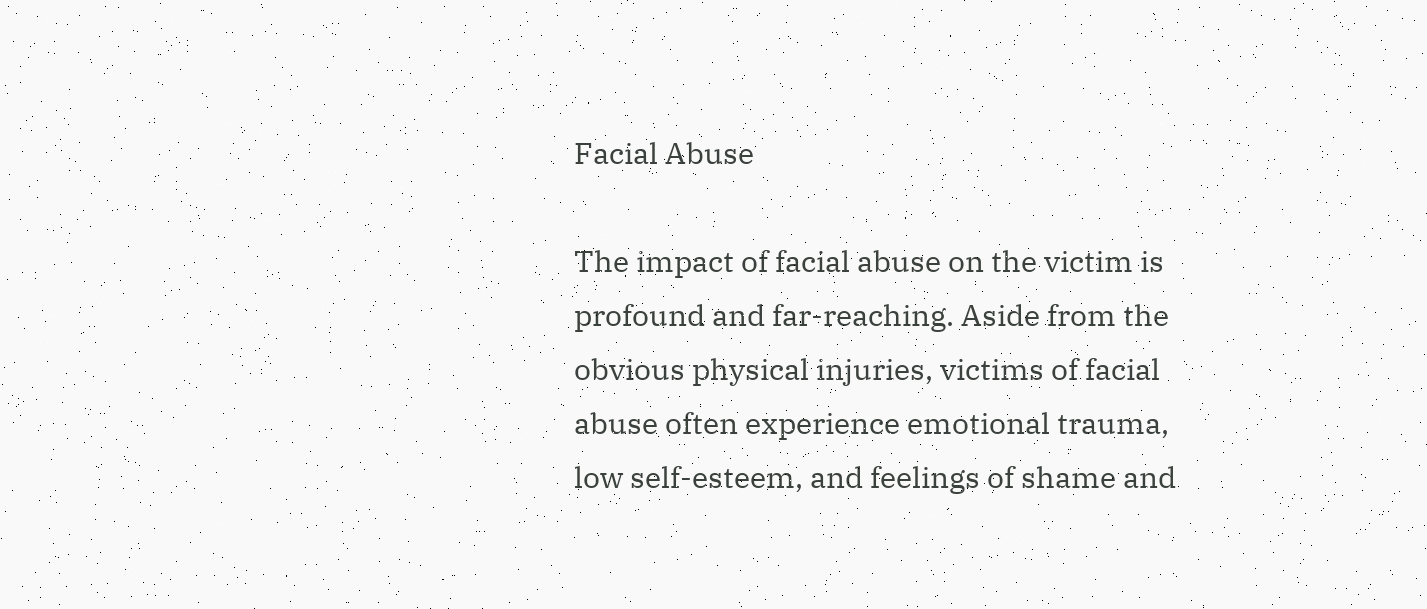Facial Abuse

The impact of facial abuse on the victim is profound and far-reaching. Aside from the obvious physical injuries, victims of facial abuse often experience emotional trauma, low self-esteem, and feelings of shame and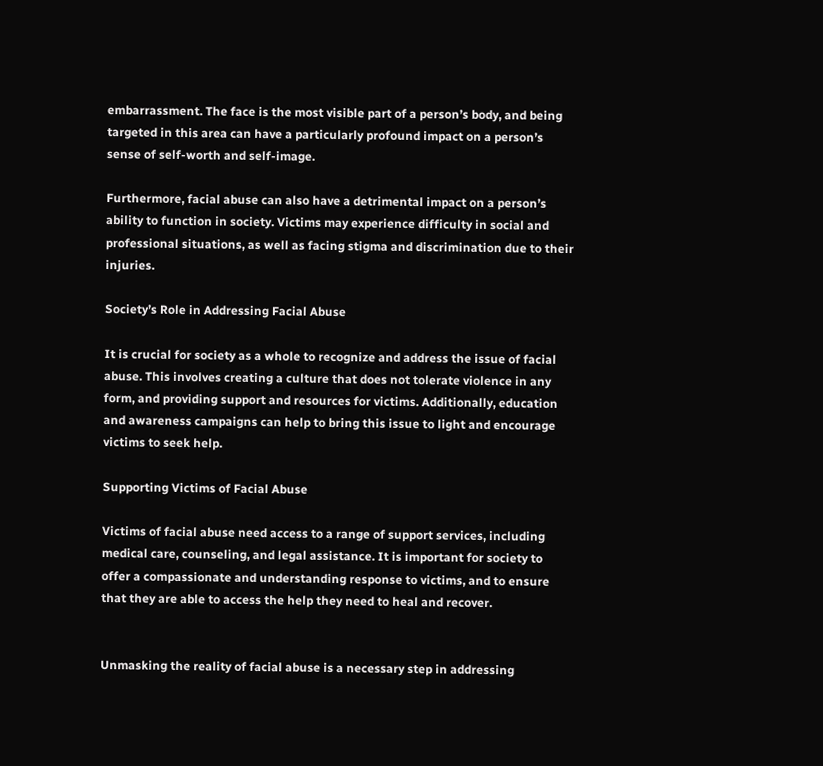embarrassment. The face is the most visible part of a person’s body, and being targeted in this area can have a particularly profound impact on a person’s sense of self-worth and self-image.

Furthermore, facial abuse can also have a detrimental impact on a person’s ability to function in society. Victims may experience difficulty in social and professional situations, as well as facing stigma and discrimination due to their injuries.

Society’s Role in Addressing Facial Abuse

It is crucial for society as a whole to recognize and address the issue of facial abuse. This involves creating a culture that does not tolerate violence in any form, and providing support and resources for victims. Additionally, education and awareness campaigns can help to bring this issue to light and encourage victims to seek help.

Supporting Victims of Facial Abuse

Victims of facial abuse need access to a range of support services, including medical care, counseling, and legal assistance. It is important for society to offer a compassionate and understanding response to victims, and to ensure that they are able to access the help they need to heal and recover.


Unmasking the reality of facial abuse is a necessary step in addressing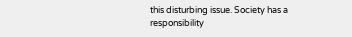this disturbing issue. Society has a responsibility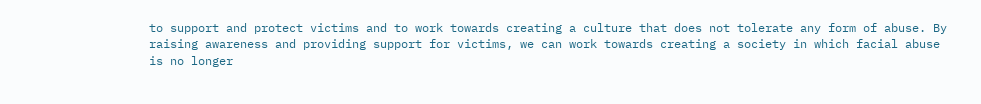to support and protect victims and to work towards creating a culture that does not tolerate any form of abuse. By raising awareness and providing support for victims, we can work towards creating a society in which facial abuse is no longer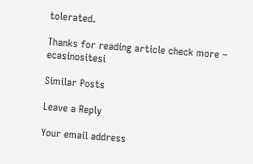tolerated.

Thanks for reading article check more – ecasinositesi

Similar Posts

Leave a Reply

Your email address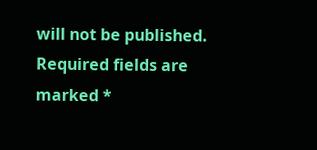will not be published. Required fields are marked *